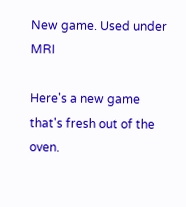New game. Used under MRI

Here's a new game that's fresh out of the oven.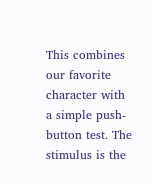This combines our favorite character with a simple push-button test. The stimulus is the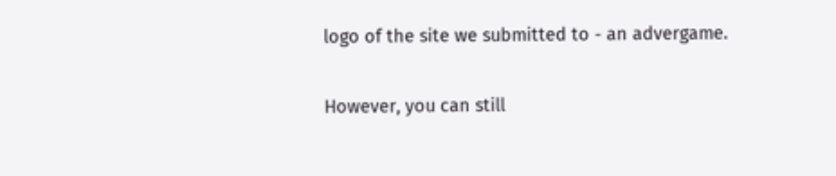logo of the site we submitted to - an advergame.

However, you can still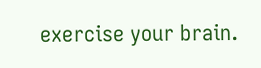exercise your brain.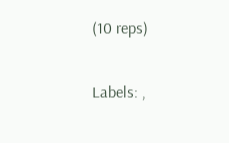(10 reps)

Labels: ,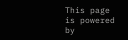This page is powered by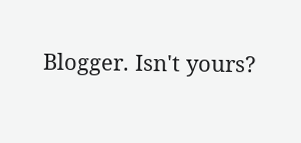Blogger. Isn't yours?